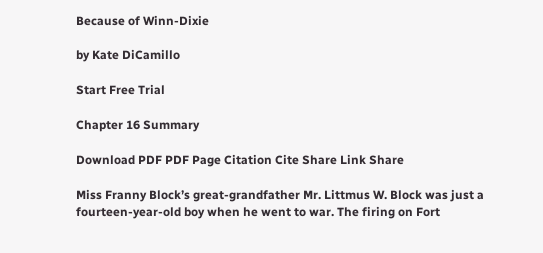Because of Winn-Dixie

by Kate DiCamillo

Start Free Trial

Chapter 16 Summary

Download PDF PDF Page Citation Cite Share Link Share

Miss Franny Block’s great-grandfather Mr. Littmus W. Block was just a fourteen-year-old boy when he went to war. The firing on Fort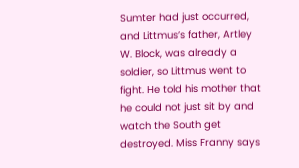Sumter had just occurred, and Littmus’s father, Artley W. Block, was already a soldier, so Littmus went to fight. He told his mother that he could not just sit by and watch the South get destroyed. Miss Franny says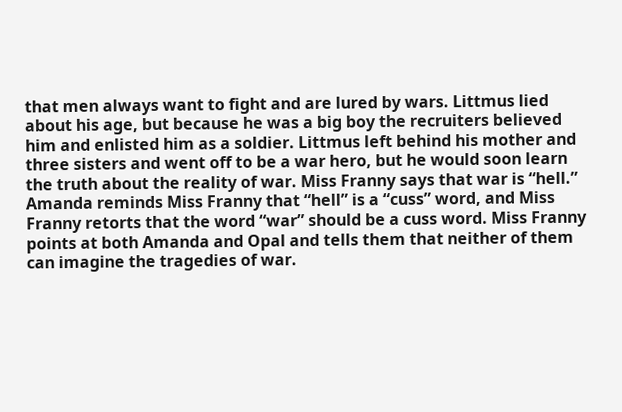that men always want to fight and are lured by wars. Littmus lied about his age, but because he was a big boy the recruiters believed him and enlisted him as a soldier. Littmus left behind his mother and three sisters and went off to be a war hero, but he would soon learn the truth about the reality of war. Miss Franny says that war is “hell.” Amanda reminds Miss Franny that “hell” is a “cuss” word, and Miss Franny retorts that the word “war” should be a cuss word. Miss Franny points at both Amanda and Opal and tells them that neither of them can imagine the tragedies of war.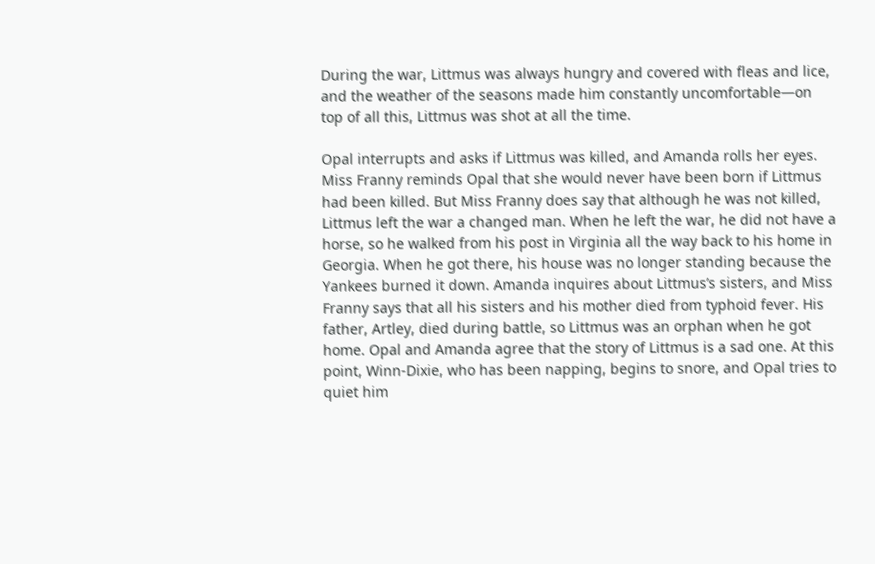During the war, Littmus was always hungry and covered with fleas and lice, and the weather of the seasons made him constantly uncomfortable—on top of all this, Littmus was shot at all the time.

Opal interrupts and asks if Littmus was killed, and Amanda rolls her eyes. Miss Franny reminds Opal that she would never have been born if Littmus had been killed. But Miss Franny does say that although he was not killed, Littmus left the war a changed man. When he left the war, he did not have a horse, so he walked from his post in Virginia all the way back to his home in Georgia. When he got there, his house was no longer standing because the Yankees burned it down. Amanda inquires about Littmus’s sisters, and Miss Franny says that all his sisters and his mother died from typhoid fever. His father, Artley, died during battle, so Littmus was an orphan when he got home. Opal and Amanda agree that the story of Littmus is a sad one. At this point, Winn-Dixie, who has been napping, begins to snore, and Opal tries to quiet him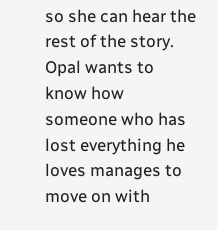so she can hear the rest of the story. Opal wants to know how someone who has lost everything he loves manages to move on with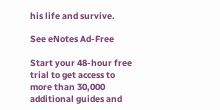his life and survive.

See eNotes Ad-Free

Start your 48-hour free trial to get access to more than 30,000 additional guides and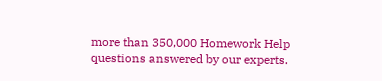more than 350,000 Homework Help questions answered by our experts.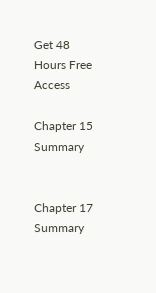Get 48 Hours Free Access

Chapter 15 Summary


Chapter 17 Summary